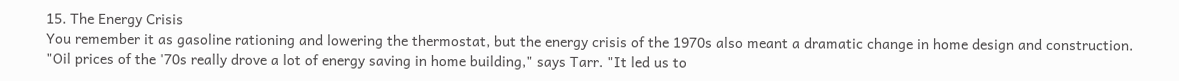15. The Energy Crisis
You remember it as gasoline rationing and lowering the thermostat, but the energy crisis of the 1970s also meant a dramatic change in home design and construction. "Oil prices of the '70s really drove a lot of energy saving in home building," says Tarr. "It led us to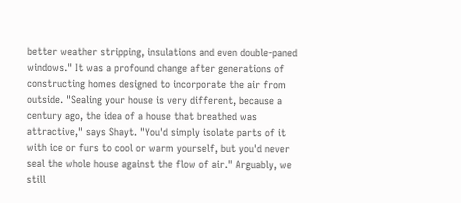better weather stripping, insulations and even double-paned windows." It was a profound change after generations of constructing homes designed to incorporate the air from outside. "Sealing your house is very different, because a century ago, the idea of a house that breathed was attractive," says Shayt. "You'd simply isolate parts of it with ice or furs to cool or warm yourself, but you'd never seal the whole house against the flow of air." Arguably, we still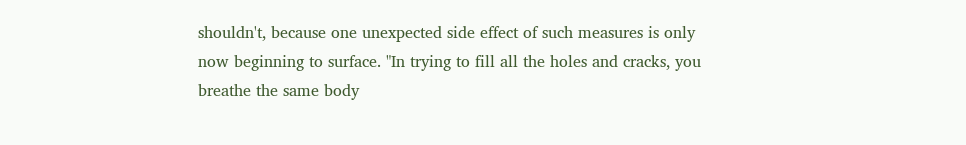shouldn't, because one unexpected side effect of such measures is only now beginning to surface. "In trying to fill all the holes and cracks, you breathe the same body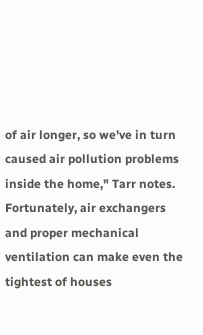of air longer, so we've in turn caused air pollution problems inside the home," Tarr notes. Fortunately, air exchangers and proper mechanical ventilation can make even the tightest of houses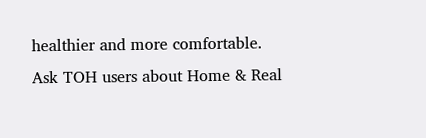healthier and more comfortable.
Ask TOH users about Home & Real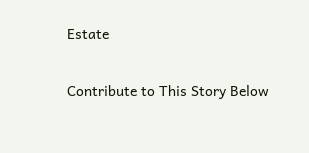Estate

Contribute to This Story Below